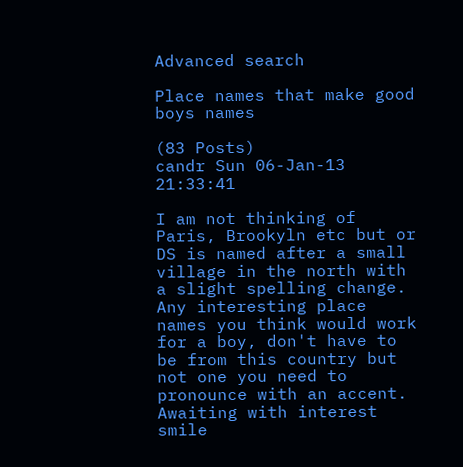Advanced search

Place names that make good boys names

(83 Posts)
candr Sun 06-Jan-13 21:33:41

I am not thinking of Paris, Brookyln etc but or DS is named after a small village in the north with a slight spelling change. Any interesting place names you think would work for a boy, don't have to be from this country but not one you need to pronounce with an accent. Awaiting with interest smile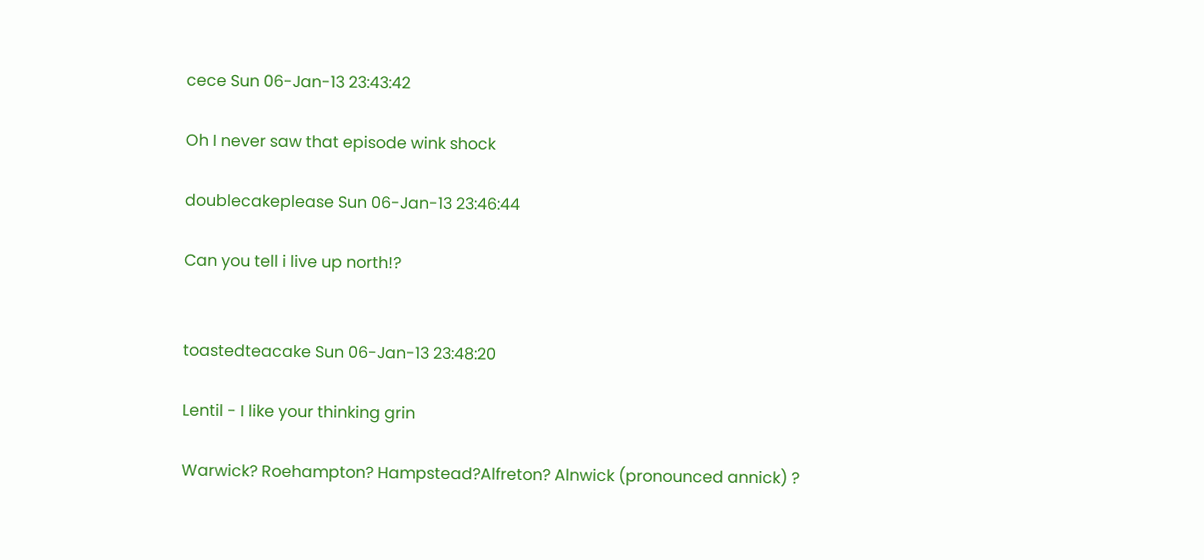cece Sun 06-Jan-13 23:43:42

Oh I never saw that episode wink shock

doublecakeplease Sun 06-Jan-13 23:46:44

Can you tell i live up north!?


toastedteacake Sun 06-Jan-13 23:48:20

Lentil - I like your thinking grin

Warwick? Roehampton? Hampstead?Alfreton? Alnwick (pronounced annick) ?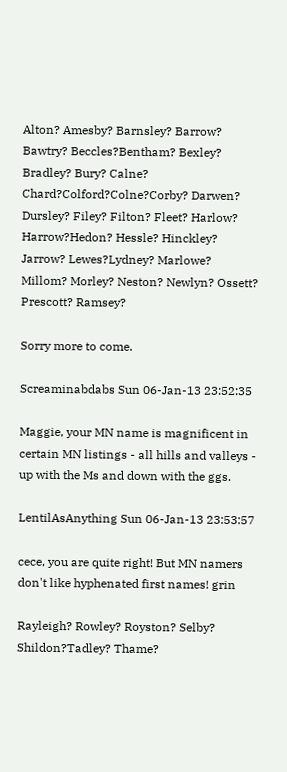Alton? Amesby? Barnsley? Barrow? Bawtry? Beccles?Bentham? Bexley? Bradley? Bury? Calne? Chard?Colford?Colne?Corby? Darwen? Dursley? Filey? Filton? Fleet? Harlow? Harrow?Hedon? Hessle? Hinckley? Jarrow? Lewes?Lydney? Marlowe? Millom? Morley? Neston? Newlyn? Ossett? Prescott? Ramsey?

Sorry more to come.

Screaminabdabs Sun 06-Jan-13 23:52:35

Maggie, your MN name is magnificent in certain MN listings - all hills and valleys - up with the Ms and down with the ggs.

LentilAsAnything Sun 06-Jan-13 23:53:57

cece, you are quite right! But MN namers don't like hyphenated first names! grin

Rayleigh? Rowley? Royston? Selby? Shildon?Tadley? Thame?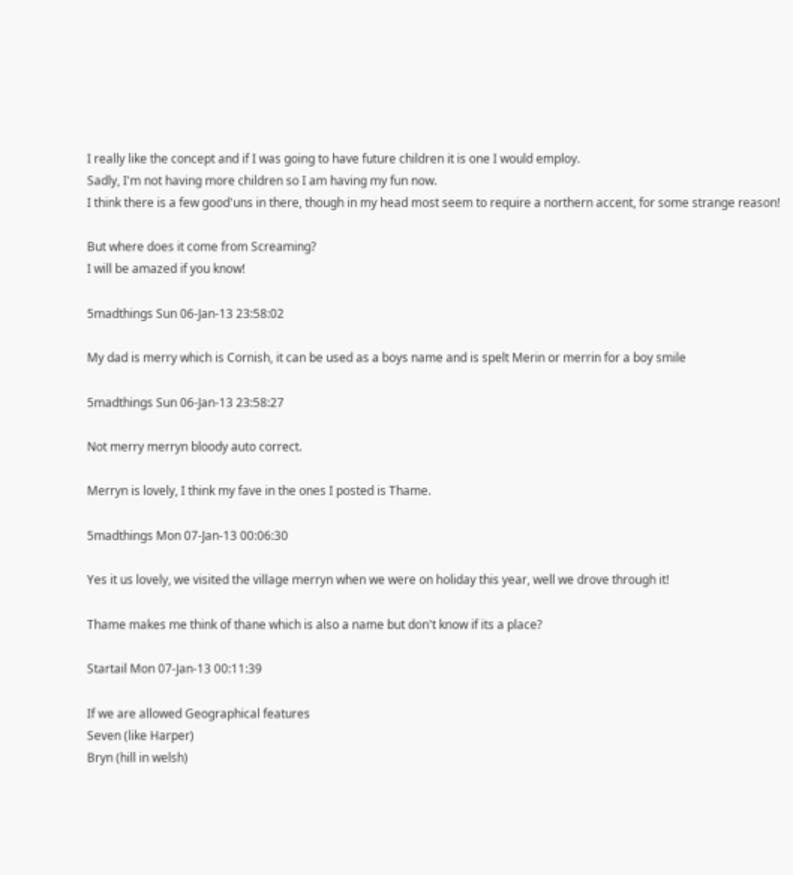I really like the concept and if I was going to have future children it is one I would employ.
Sadly, I'm not having more children so I am having my fun now.
I think there is a few good'uns in there, though in my head most seem to require a northern accent, for some strange reason!

But where does it come from Screaming?
I will be amazed if you know!

5madthings Sun 06-Jan-13 23:58:02

My dad is merry which is Cornish, it can be used as a boys name and is spelt Merin or merrin for a boy smile

5madthings Sun 06-Jan-13 23:58:27

Not merry merryn bloody auto correct.

Merryn is lovely, I think my fave in the ones I posted is Thame.

5madthings Mon 07-Jan-13 00:06:30

Yes it us lovely, we visited the village merryn when we were on holiday this year, well we drove through it!

Thame makes me think of thane which is also a name but don't know if its a place?

Startail Mon 07-Jan-13 00:11:39

If we are allowed Geographical features
Seven (like Harper)
Bryn (hill in welsh)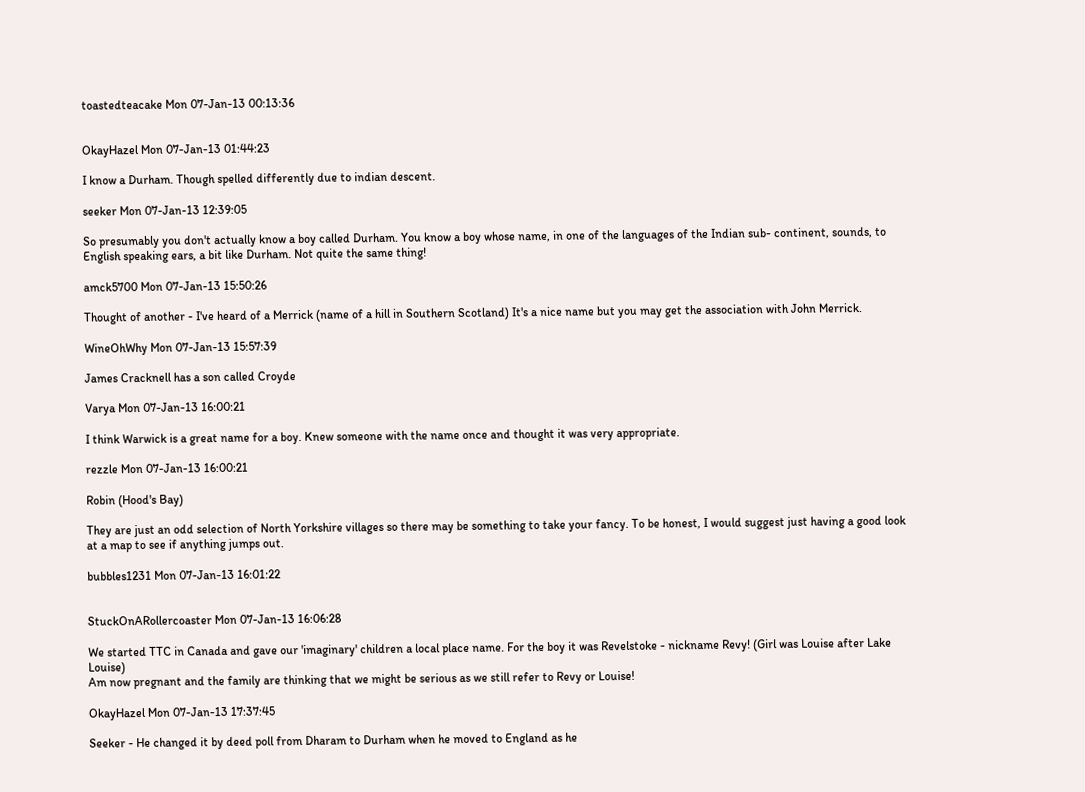toastedteacake Mon 07-Jan-13 00:13:36


OkayHazel Mon 07-Jan-13 01:44:23

I know a Durham. Though spelled differently due to indian descent.

seeker Mon 07-Jan-13 12:39:05

So presumably you don't actually know a boy called Durham. You know a boy whose name, in one of the languages of the Indian sub- continent, sounds, to English speaking ears, a bit like Durham. Not quite the same thing!

amck5700 Mon 07-Jan-13 15:50:26

Thought of another - I've heard of a Merrick (name of a hill in Southern Scotland) It's a nice name but you may get the association with John Merrick.

WineOhWhy Mon 07-Jan-13 15:57:39

James Cracknell has a son called Croyde

Varya Mon 07-Jan-13 16:00:21

I think Warwick is a great name for a boy. Knew someone with the name once and thought it was very appropriate.

rezzle Mon 07-Jan-13 16:00:21

Robin (Hood's Bay)

They are just an odd selection of North Yorkshire villages so there may be something to take your fancy. To be honest, I would suggest just having a good look at a map to see if anything jumps out.

bubbles1231 Mon 07-Jan-13 16:01:22


StuckOnARollercoaster Mon 07-Jan-13 16:06:28

We started TTC in Canada and gave our 'imaginary' children a local place name. For the boy it was Revelstoke - nickname Revy! (Girl was Louise after Lake Louise)
Am now pregnant and the family are thinking that we might be serious as we still refer to Revy or Louise!

OkayHazel Mon 07-Jan-13 17:37:45

Seeker - He changed it by deed poll from Dharam to Durham when he moved to England as he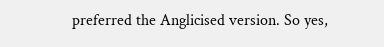preferred the Anglicised version. So yes,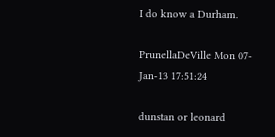I do know a Durham.

PrunellaDeVille Mon 07-Jan-13 17:51:24

dunstan or leonard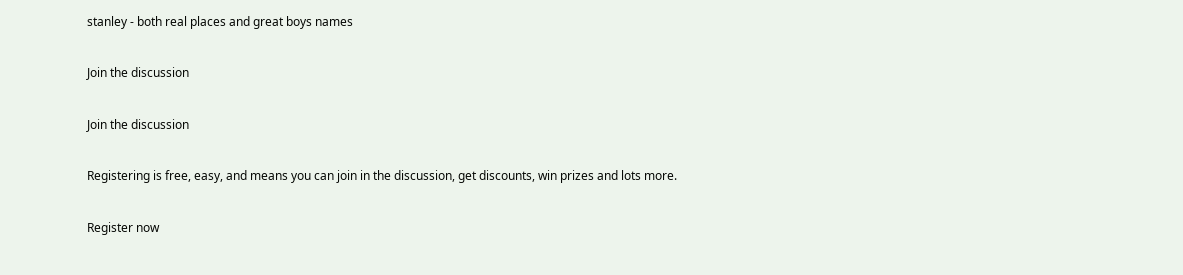stanley - both real places and great boys names

Join the discussion

Join the discussion

Registering is free, easy, and means you can join in the discussion, get discounts, win prizes and lots more.

Register now